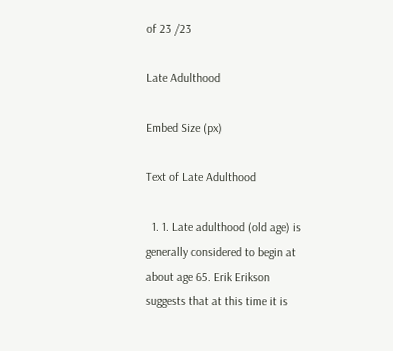of 23 /23

Late Adulthood

Embed Size (px)

Text of Late Adulthood

  1. 1. Late adulthood (old age) is generally considered to begin at about age 65. Erik Erikson suggests that at this time it is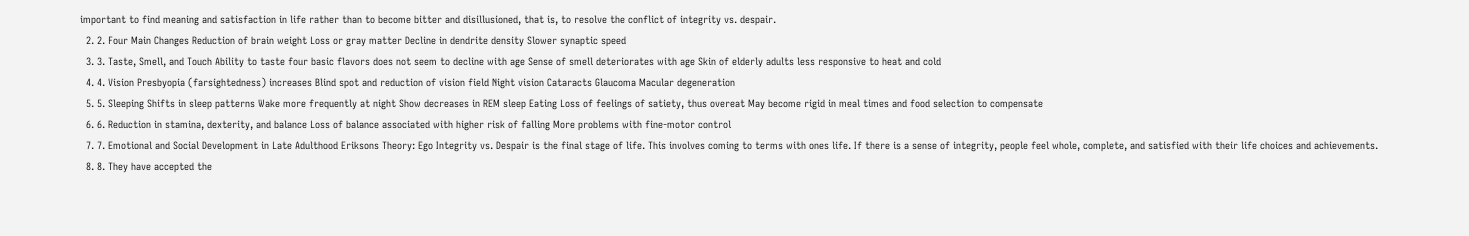important to find meaning and satisfaction in life rather than to become bitter and disillusioned, that is, to resolve the conflict of integrity vs. despair.
  2. 2. Four Main Changes Reduction of brain weight Loss or gray matter Decline in dendrite density Slower synaptic speed
  3. 3. Taste, Smell, and Touch Ability to taste four basic flavors does not seem to decline with age Sense of smell deteriorates with age Skin of elderly adults less responsive to heat and cold
  4. 4. Vision Presbyopia (farsightedness) increases Blind spot and reduction of vision field Night vision Cataracts Glaucoma Macular degeneration
  5. 5. Sleeping Shifts in sleep patterns Wake more frequently at night Show decreases in REM sleep Eating Loss of feelings of satiety, thus overeat May become rigid in meal times and food selection to compensate
  6. 6. Reduction in stamina, dexterity, and balance Loss of balance associated with higher risk of falling More problems with fine-motor control
  7. 7. Emotional and Social Development in Late Adulthood Eriksons Theory: Ego Integrity vs. Despair is the final stage of life. This involves coming to terms with ones life. If there is a sense of integrity, people feel whole, complete, and satisfied with their life choices and achievements.
  8. 8. They have accepted the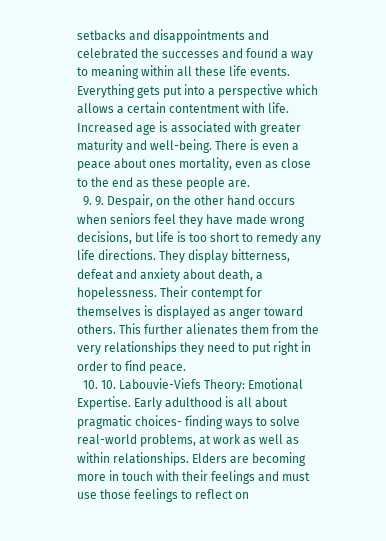setbacks and disappointments and celebrated the successes and found a way to meaning within all these life events. Everything gets put into a perspective which allows a certain contentment with life. Increased age is associated with greater maturity and well-being. There is even a peace about ones mortality, even as close to the end as these people are.
  9. 9. Despair, on the other hand occurs when seniors feel they have made wrong decisions, but life is too short to remedy any life directions. They display bitterness, defeat and anxiety about death, a hopelessness. Their contempt for themselves is displayed as anger toward others. This further alienates them from the very relationships they need to put right in order to find peace.
  10. 10. Labouvie-Viefs Theory: Emotional Expertise. Early adulthood is all about pragmatic choices- finding ways to solve real-world problems, at work as well as within relationships. Elders are becoming more in touch with their feelings and must use those feelings to reflect on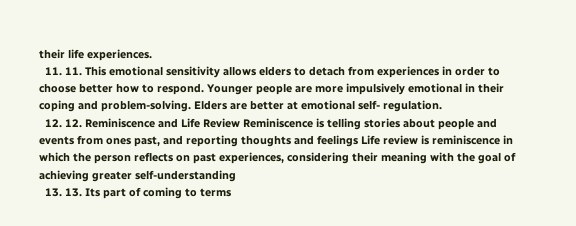their life experiences.
  11. 11. This emotional sensitivity allows elders to detach from experiences in order to choose better how to respond. Younger people are more impulsively emotional in their coping and problem-solving. Elders are better at emotional self- regulation.
  12. 12. Reminiscence and Life Review Reminiscence is telling stories about people and events from ones past, and reporting thoughts and feelings Life review is reminiscence in which the person reflects on past experiences, considering their meaning with the goal of achieving greater self-understanding
  13. 13. Its part of coming to terms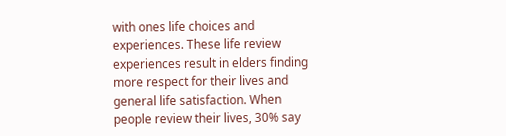with ones life choices and experiences. These life review experiences result in elders finding more respect for their lives and general life satisfaction. When people review their lives, 30% say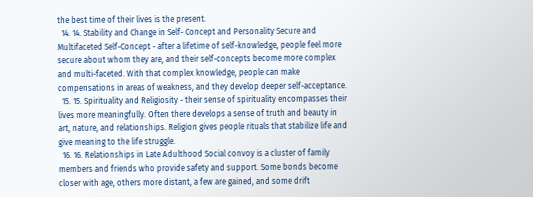the best time of their lives is the present.
  14. 14. Stability and Change in Self- Concept and Personality Secure and Multifaceted Self-Concept - after a lifetime of self-knowledge, people feel more secure about whom they are, and their self-concepts become more complex and multi-faceted. With that complex knowledge, people can make compensations in areas of weakness, and they develop deeper self-acceptance.
  15. 15. Spirituality and Religiosity - their sense of spirituality encompasses their lives more meaningfully. Often there develops a sense of truth and beauty in art, nature, and relationships. Religion gives people rituals that stabilize life and give meaning to the life struggle.
  16. 16. Relationships in Late Adulthood Social convoy is a cluster of family members and friends who provide safety and support. Some bonds become closer with age, others more distant, a few are gained, and some drift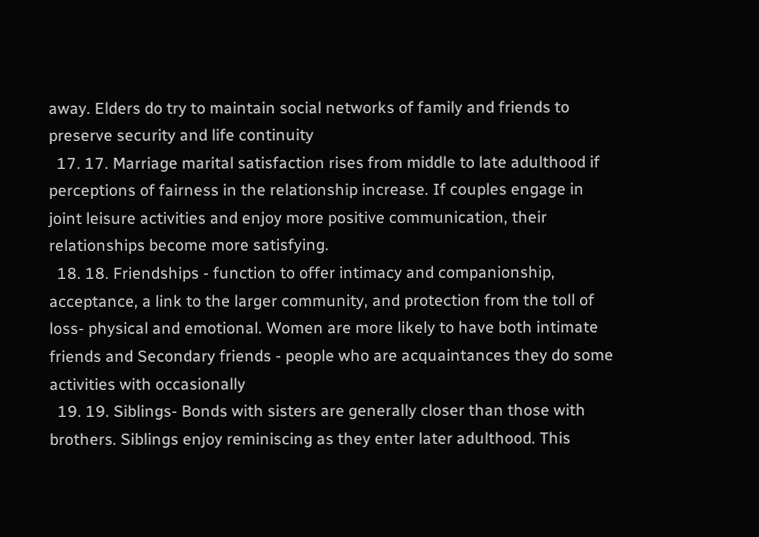away. Elders do try to maintain social networks of family and friends to preserve security and life continuity
  17. 17. Marriage marital satisfaction rises from middle to late adulthood if perceptions of fairness in the relationship increase. If couples engage in joint leisure activities and enjoy more positive communication, their relationships become more satisfying.
  18. 18. Friendships - function to offer intimacy and companionship, acceptance, a link to the larger community, and protection from the toll of loss- physical and emotional. Women are more likely to have both intimate friends and Secondary friends - people who are acquaintances they do some activities with occasionally
  19. 19. Siblings- Bonds with sisters are generally closer than those with brothers. Siblings enjoy reminiscing as they enter later adulthood. This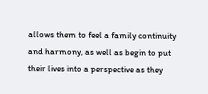allows them to feel a family continuity and harmony, as well as begin to put their lives into a perspective as they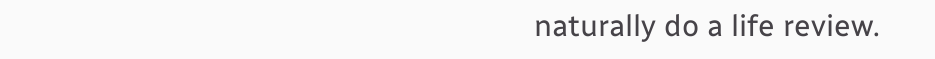naturally do a life review.